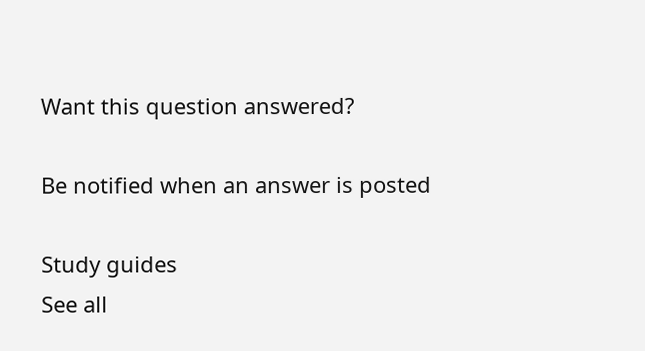Want this question answered?

Be notified when an answer is posted

Study guides
See all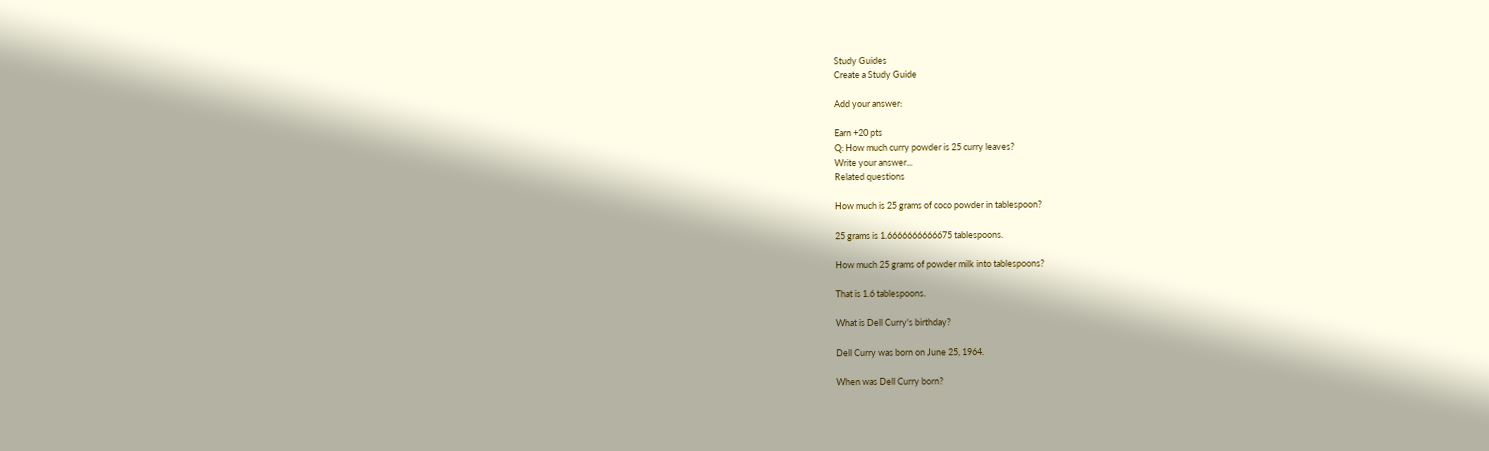Study Guides
Create a Study Guide

Add your answer:

Earn +20 pts
Q: How much curry powder is 25 curry leaves?
Write your answer...
Related questions

How much is 25 grams of coco powder in tablespoon?

25 grams is 1.6666666666675 tablespoons.

How much 25 grams of powder milk into tablespoons?

That is 1.6 tablespoons.

What is Dell Curry's birthday?

Dell Curry was born on June 25, 1964.

When was Dell Curry born?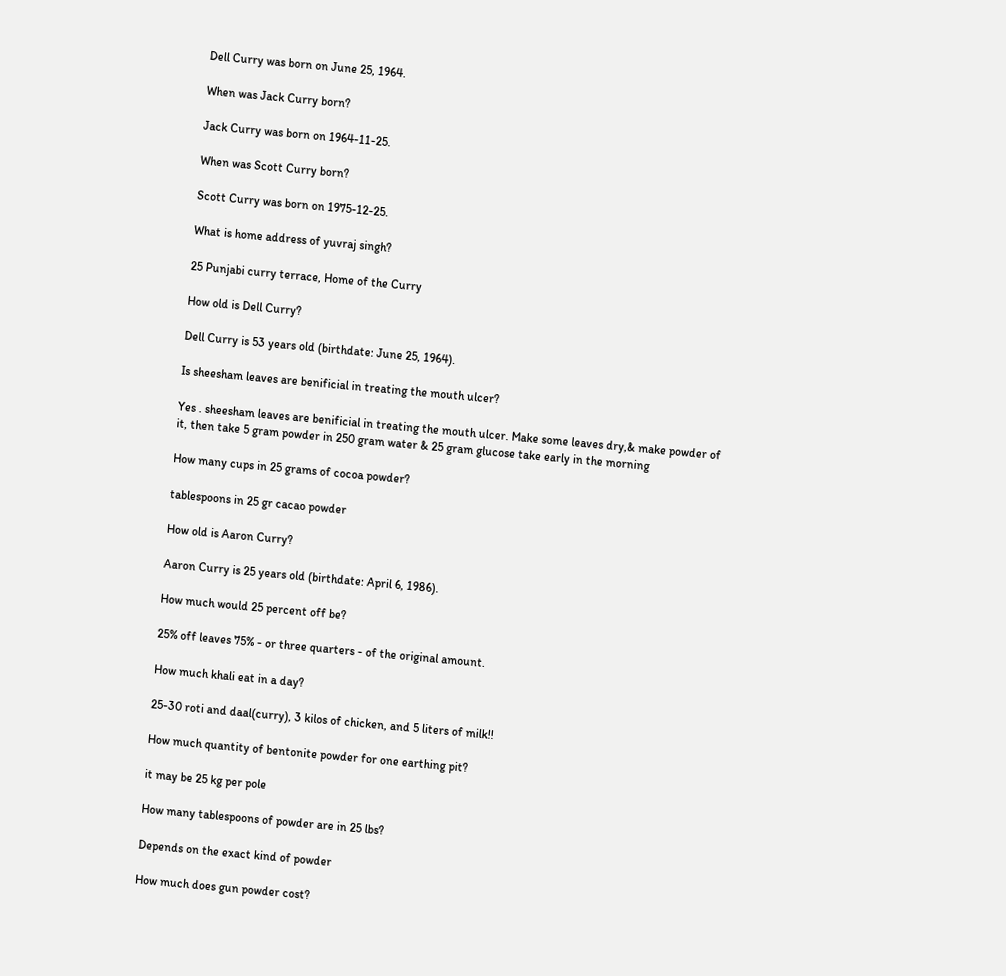Dell Curry was born on June 25, 1964.

When was Jack Curry born?

Jack Curry was born on 1964-11-25.

When was Scott Curry born?

Scott Curry was born on 1975-12-25.

What is home address of yuvraj singh?

25 Punjabi curry terrace, Home of the Curry

How old is Dell Curry?

Dell Curry is 53 years old (birthdate: June 25, 1964).

Is sheesham leaves are benificial in treating the mouth ulcer?

Yes . sheesham leaves are benificial in treating the mouth ulcer. Make some leaves dry,& make powder of it, then take 5 gram powder in 250 gram water & 25 gram glucose take early in the morning

How many cups in 25 grams of cocoa powder?

tablespoons in 25 gr cacao powder

How old is Aaron Curry?

Aaron Curry is 25 years old (birthdate: April 6, 1986).

How much would 25 percent off be?

25% off leaves 75% - or three quarters - of the original amount.

How much khali eat in a day?

25-30 roti and daal(curry), 3 kilos of chicken, and 5 liters of milk!!

How much quantity of bentonite powder for one earthing pit?

it may be 25 kg per pole

How many tablespoons of powder are in 25 lbs?

Depends on the exact kind of powder

How much does gun powder cost?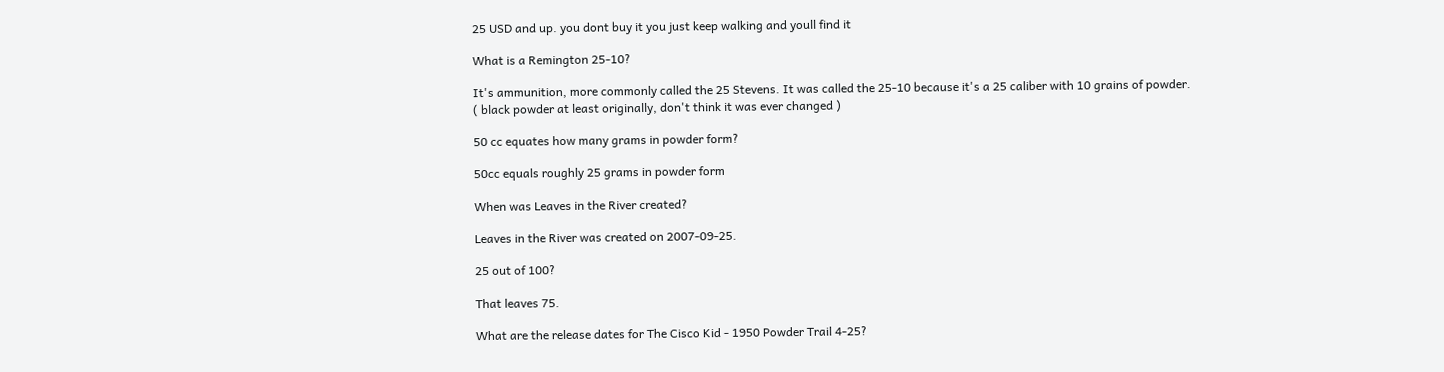25 USD and up. you dont buy it you just keep walking and youll find it

What is a Remington 25-10?

It's ammunition, more commonly called the 25 Stevens. It was called the 25-10 because it's a 25 caliber with 10 grains of powder. ( black powder at least originally, don't think it was ever changed )

50 cc equates how many grams in powder form?

50cc equals roughly 25 grams in powder form

When was Leaves in the River created?

Leaves in the River was created on 2007-09-25.

25 out of 100?

That leaves 75.

What are the release dates for The Cisco Kid - 1950 Powder Trail 4-25?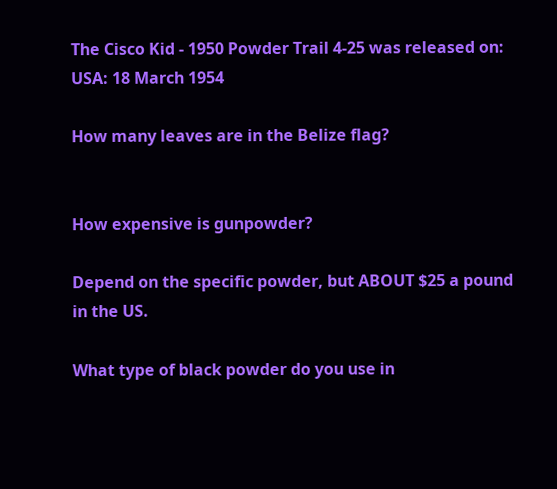The Cisco Kid - 1950 Powder Trail 4-25 was released on: USA: 18 March 1954

How many leaves are in the Belize flag?


How expensive is gunpowder?

Depend on the specific powder, but ABOUT $25 a pound in the US.

What type of black powder do you use in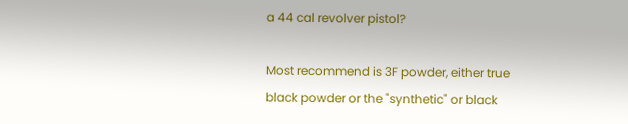a 44 cal revolver pistol?

Most recommend is 3F powder, either true black powder or the "synthetic" or black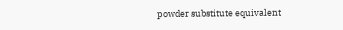powder substitute equivalent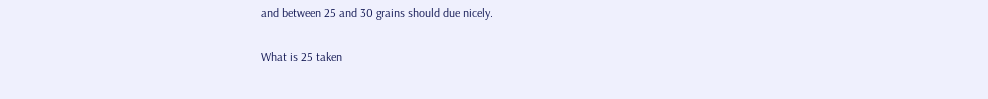and between 25 and 30 grains should due nicely.

What is 25 taken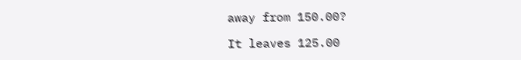away from 150.00?

It leaves 125.00